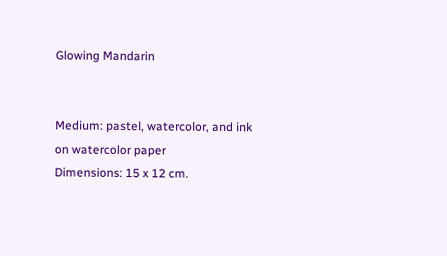Glowing Mandarin


Medium: pastel, watercolor, and ink on watercolor paper
Dimensions: 15 x 12 cm.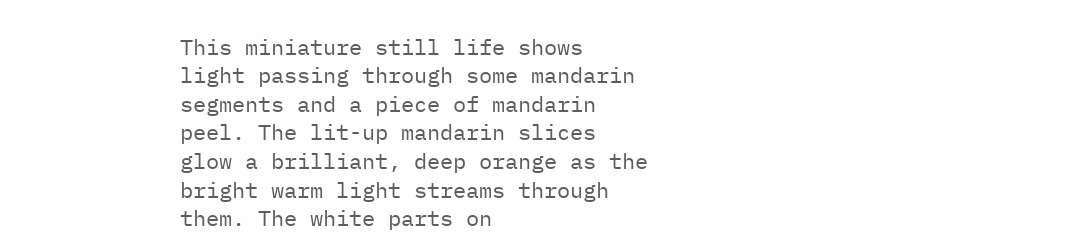This miniature still life shows light passing through some mandarin segments and a piece of mandarin peel. The lit-up mandarin slices glow a brilliant, deep orange as the bright warm light streams through them. The white parts on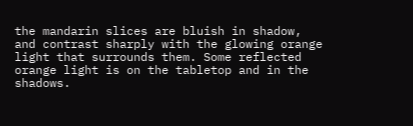the mandarin slices are bluish in shadow, and contrast sharply with the glowing orange light that surrounds them. Some reflected orange light is on the tabletop and in the shadows.